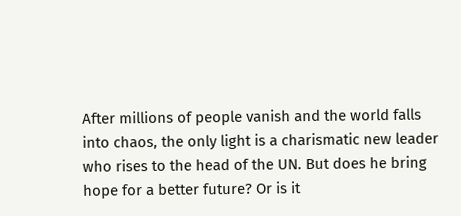After millions of people vanish and the world falls into chaos, the only light is a charismatic new leader who rises to the head of the UN. But does he bring hope for a better future? Or is it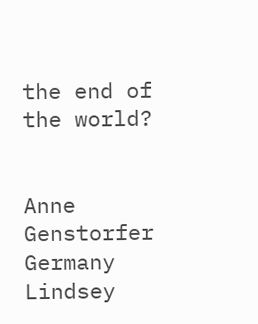the end of the world?


Anne Genstorfer Germany
Lindsey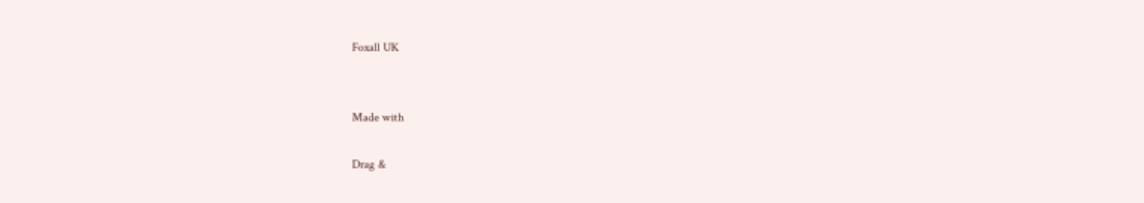Foxall UK


Made with

Drag &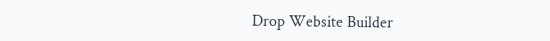Drop Website Builder